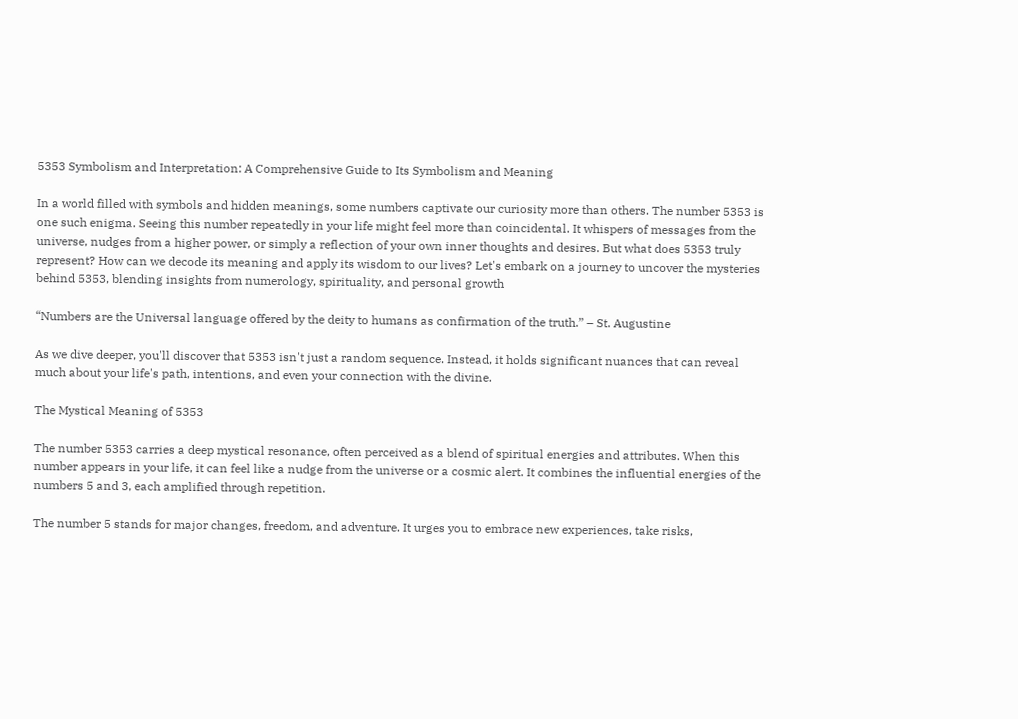5353 Symbolism and Interpretation: A Comprehensive Guide to Its Symbolism and Meaning

In a world filled with symbols and hidden meanings, some numbers captivate our curiosity more than others. The number 5353 is one such enigma. Seeing this number repeatedly in your life might feel more than coincidental. It whispers of messages from the universe, nudges from a higher power, or simply a reflection of your own inner thoughts and desires. But what does 5353 truly represent? How can we decode its meaning and apply its wisdom to our lives? Let's embark on a journey to uncover the mysteries behind 5353, blending insights from numerology, spirituality, and personal growth

“Numbers are the Universal language offered by the deity to humans as confirmation of the truth.” – St. Augustine

As we dive deeper, you'll discover that 5353 isn't just a random sequence. Instead, it holds significant nuances that can reveal much about your life's path, intentions, and even your connection with the divine.

The Mystical Meaning of 5353

The number 5353 carries a deep mystical resonance, often perceived as a blend of spiritual energies and attributes. When this number appears in your life, it can feel like a nudge from the universe or a cosmic alert. It combines the influential energies of the numbers 5 and 3, each amplified through repetition.

The number 5 stands for major changes, freedom, and adventure. It urges you to embrace new experiences, take risks,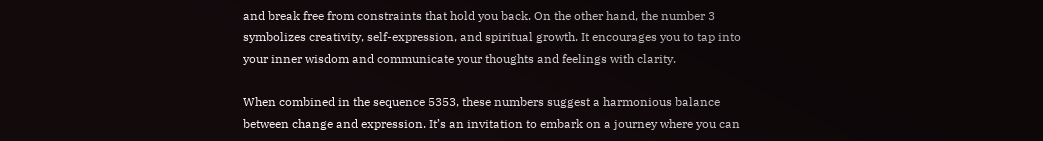and break free from constraints that hold you back. On the other hand, the number 3 symbolizes creativity, self-expression, and spiritual growth. It encourages you to tap into your inner wisdom and communicate your thoughts and feelings with clarity.

When combined in the sequence 5353, these numbers suggest a harmonious balance between change and expression. It’s an invitation to embark on a journey where you can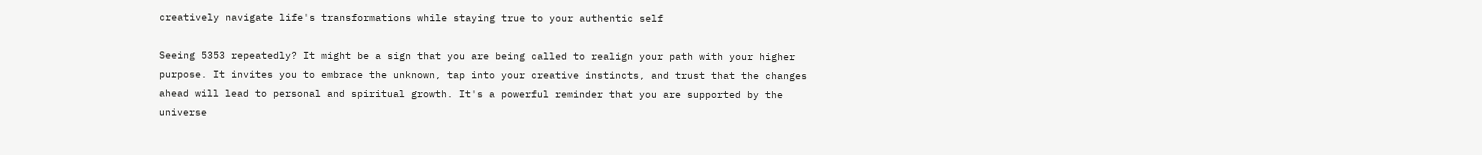creatively navigate life's transformations while staying true to your authentic self

Seeing 5353 repeatedly? It might be a sign that you are being called to realign your path with your higher purpose. It invites you to embrace the unknown, tap into your creative instincts, and trust that the changes ahead will lead to personal and spiritual growth. It's a powerful reminder that you are supported by the universe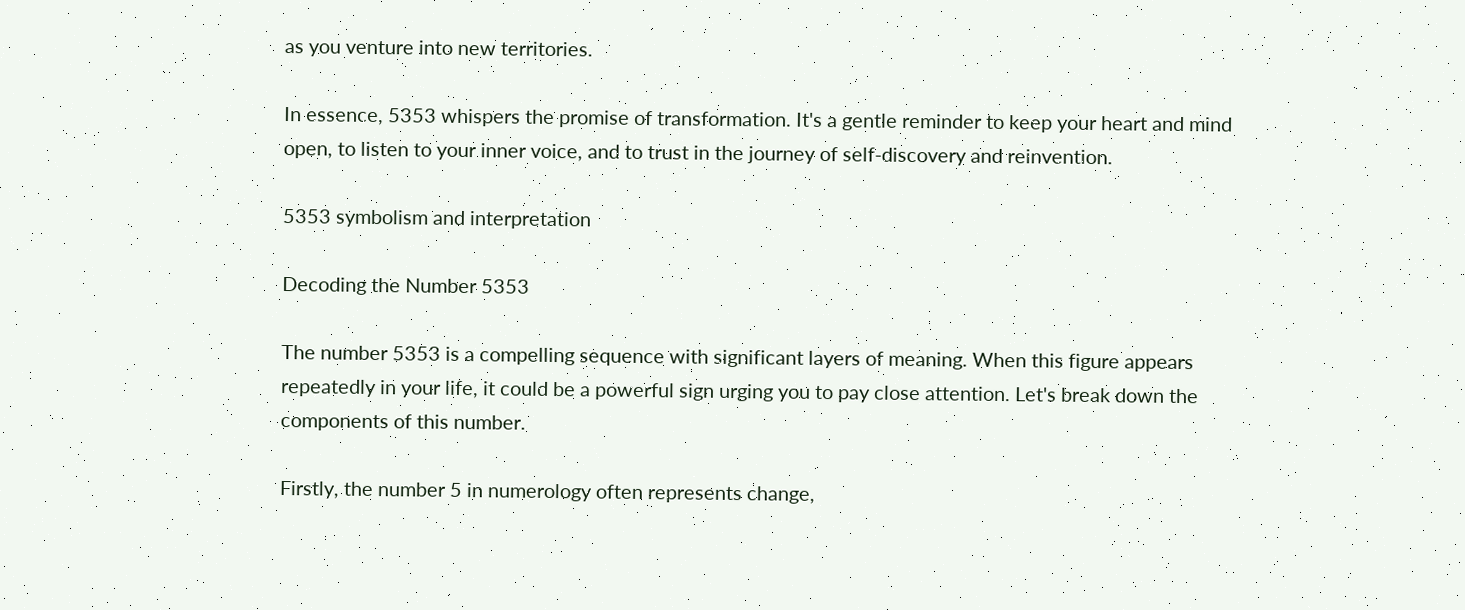as you venture into new territories.

In essence, 5353 whispers the promise of transformation. It's a gentle reminder to keep your heart and mind open, to listen to your inner voice, and to trust in the journey of self-discovery and reinvention.

5353 symbolism and interpretation

Decoding the Number 5353

The number 5353 is a compelling sequence with significant layers of meaning. When this figure appears repeatedly in your life, it could be a powerful sign urging you to pay close attention. Let's break down the components of this number.

Firstly, the number 5 in numerology often represents change,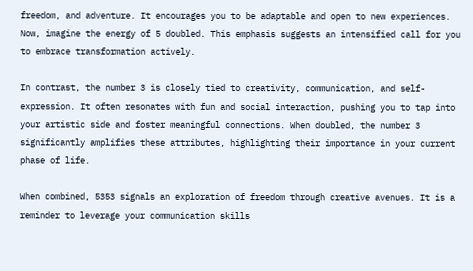freedom, and adventure. It encourages you to be adaptable and open to new experiences. Now, imagine the energy of 5 doubled. This emphasis suggests an intensified call for you to embrace transformation actively.

In contrast, the number 3 is closely tied to creativity, communication, and self-expression. It often resonates with fun and social interaction, pushing you to tap into your artistic side and foster meaningful connections. When doubled, the number 3 significantly amplifies these attributes, highlighting their importance in your current phase of life.

When combined, 5353 signals an exploration of freedom through creative avenues. It is a reminder to leverage your communication skills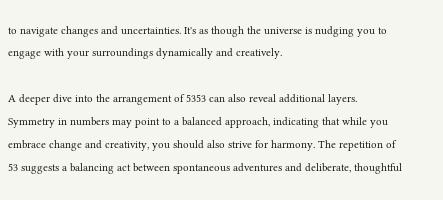to navigate changes and uncertainties. It's as though the universe is nudging you to engage with your surroundings dynamically and creatively.

A deeper dive into the arrangement of 5353 can also reveal additional layers. Symmetry in numbers may point to a balanced approach, indicating that while you embrace change and creativity, you should also strive for harmony. The repetition of 53 suggests a balancing act between spontaneous adventures and deliberate, thoughtful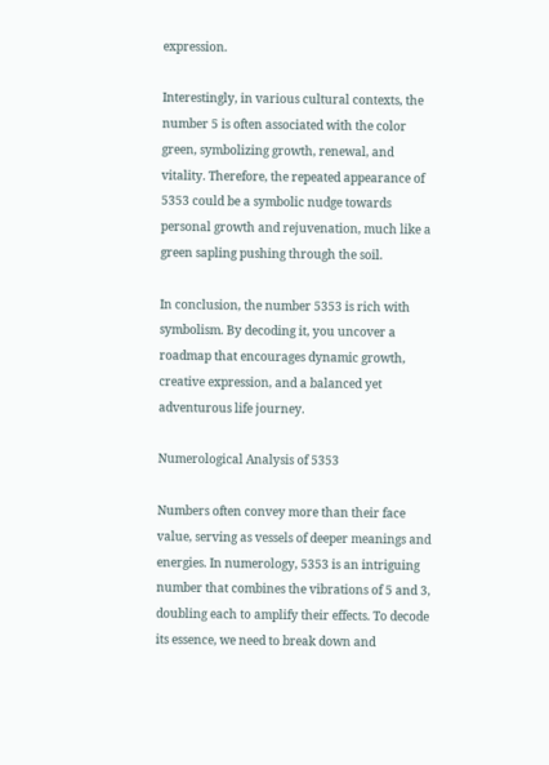expression.

Interestingly, in various cultural contexts, the number 5 is often associated with the color green, symbolizing growth, renewal, and vitality. Therefore, the repeated appearance of 5353 could be a symbolic nudge towards personal growth and rejuvenation, much like a green sapling pushing through the soil.

In conclusion, the number 5353 is rich with symbolism. By decoding it, you uncover a roadmap that encourages dynamic growth, creative expression, and a balanced yet adventurous life journey.

Numerological Analysis of 5353

Numbers often convey more than their face value, serving as vessels of deeper meanings and energies. In numerology, 5353 is an intriguing number that combines the vibrations of 5 and 3, doubling each to amplify their effects. To decode its essence, we need to break down and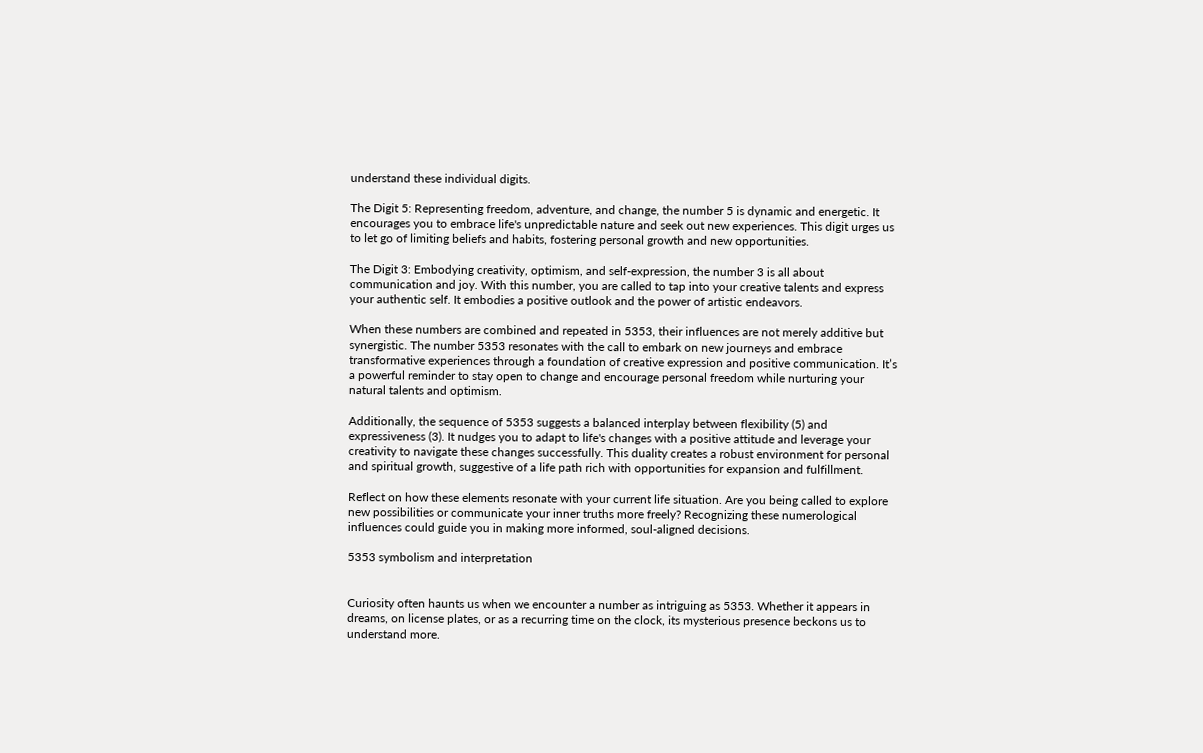understand these individual digits.

The Digit 5: Representing freedom, adventure, and change, the number 5 is dynamic and energetic. It encourages you to embrace life's unpredictable nature and seek out new experiences. This digit urges us to let go of limiting beliefs and habits, fostering personal growth and new opportunities.

The Digit 3: Embodying creativity, optimism, and self-expression, the number 3 is all about communication and joy. With this number, you are called to tap into your creative talents and express your authentic self. It embodies a positive outlook and the power of artistic endeavors.

When these numbers are combined and repeated in 5353, their influences are not merely additive but synergistic. The number 5353 resonates with the call to embark on new journeys and embrace transformative experiences through a foundation of creative expression and positive communication. It’s a powerful reminder to stay open to change and encourage personal freedom while nurturing your natural talents and optimism.

Additionally, the sequence of 5353 suggests a balanced interplay between flexibility (5) and expressiveness (3). It nudges you to adapt to life's changes with a positive attitude and leverage your creativity to navigate these changes successfully. This duality creates a robust environment for personal and spiritual growth, suggestive of a life path rich with opportunities for expansion and fulfillment.

Reflect on how these elements resonate with your current life situation. Are you being called to explore new possibilities or communicate your inner truths more freely? Recognizing these numerological influences could guide you in making more informed, soul-aligned decisions.

5353 symbolism and interpretation


Curiosity often haunts us when we encounter a number as intriguing as 5353. Whether it appears in dreams, on license plates, or as a recurring time on the clock, its mysterious presence beckons us to understand more.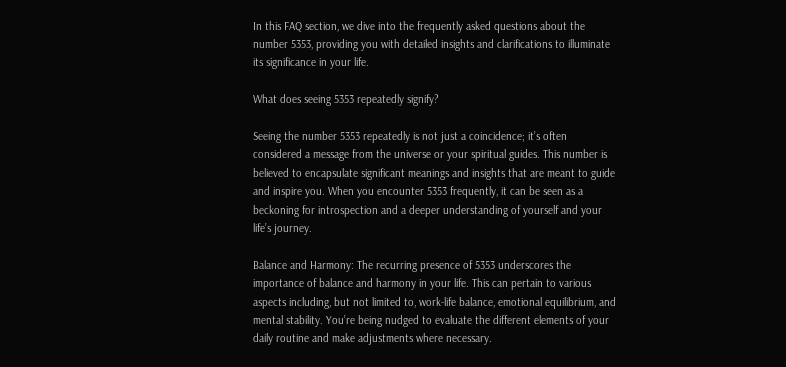In this FAQ section, we dive into the frequently asked questions about the number 5353, providing you with detailed insights and clarifications to illuminate its significance in your life.

What does seeing 5353 repeatedly signify?

Seeing the number 5353 repeatedly is not just a coincidence; it’s often considered a message from the universe or your spiritual guides. This number is believed to encapsulate significant meanings and insights that are meant to guide and inspire you. When you encounter 5353 frequently, it can be seen as a beckoning for introspection and a deeper understanding of yourself and your life’s journey.

Balance and Harmony: The recurring presence of 5353 underscores the importance of balance and harmony in your life. This can pertain to various aspects including, but not limited to, work-life balance, emotional equilibrium, and mental stability. You’re being nudged to evaluate the different elements of your daily routine and make adjustments where necessary.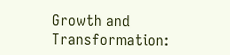Growth and Transformation: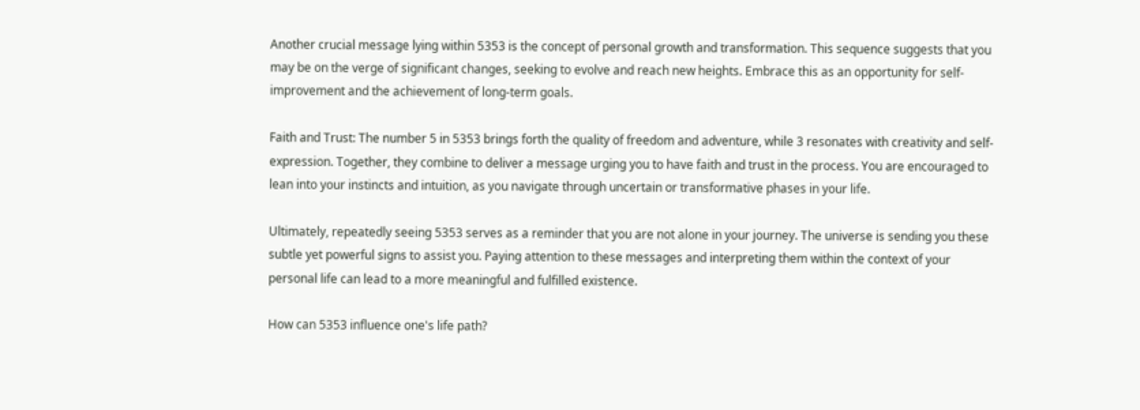Another crucial message lying within 5353 is the concept of personal growth and transformation. This sequence suggests that you may be on the verge of significant changes, seeking to evolve and reach new heights. Embrace this as an opportunity for self-improvement and the achievement of long-term goals.

Faith and Trust: The number 5 in 5353 brings forth the quality of freedom and adventure, while 3 resonates with creativity and self-expression. Together, they combine to deliver a message urging you to have faith and trust in the process. You are encouraged to lean into your instincts and intuition, as you navigate through uncertain or transformative phases in your life.

Ultimately, repeatedly seeing 5353 serves as a reminder that you are not alone in your journey. The universe is sending you these subtle yet powerful signs to assist you. Paying attention to these messages and interpreting them within the context of your personal life can lead to a more meaningful and fulfilled existence.

How can 5353 influence one's life path?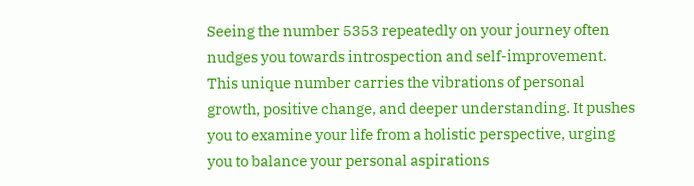Seeing the number 5353 repeatedly on your journey often nudges you towards introspection and self-improvement. This unique number carries the vibrations of personal growth, positive change, and deeper understanding. It pushes you to examine your life from a holistic perspective, urging you to balance your personal aspirations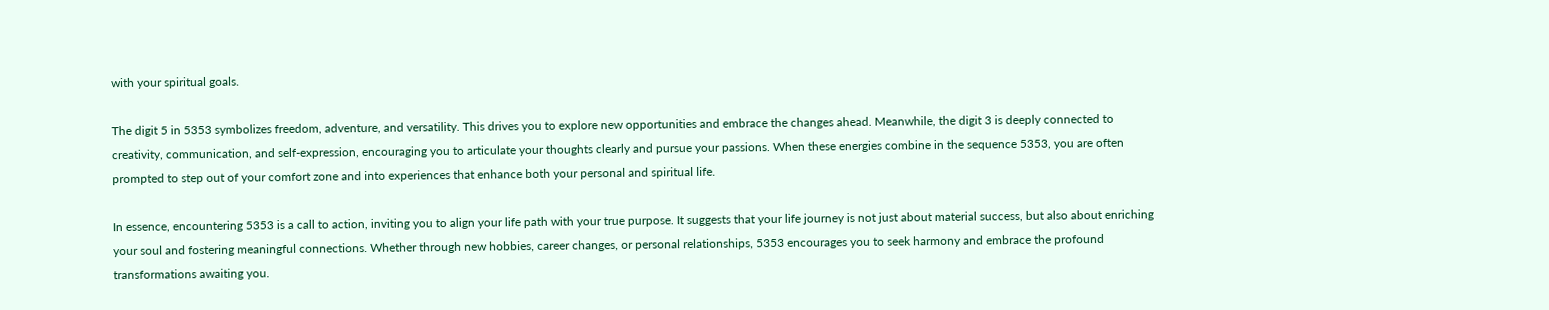with your spiritual goals.

The digit 5 in 5353 symbolizes freedom, adventure, and versatility. This drives you to explore new opportunities and embrace the changes ahead. Meanwhile, the digit 3 is deeply connected to creativity, communication, and self-expression, encouraging you to articulate your thoughts clearly and pursue your passions. When these energies combine in the sequence 5353, you are often prompted to step out of your comfort zone and into experiences that enhance both your personal and spiritual life.

In essence, encountering 5353 is a call to action, inviting you to align your life path with your true purpose. It suggests that your life journey is not just about material success, but also about enriching your soul and fostering meaningful connections. Whether through new hobbies, career changes, or personal relationships, 5353 encourages you to seek harmony and embrace the profound transformations awaiting you.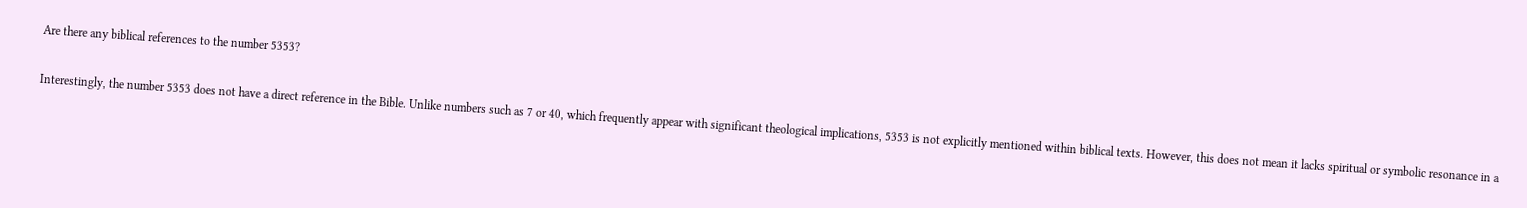Are there any biblical references to the number 5353?

Interestingly, the number 5353 does not have a direct reference in the Bible. Unlike numbers such as 7 or 40, which frequently appear with significant theological implications, 5353 is not explicitly mentioned within biblical texts. However, this does not mean it lacks spiritual or symbolic resonance in a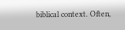biblical context. Often,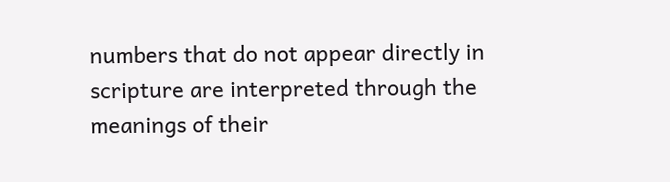numbers that do not appear directly in scripture are interpreted through the meanings of their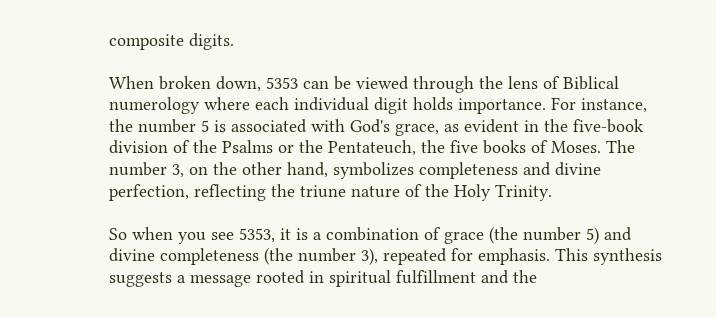composite digits.

When broken down, 5353 can be viewed through the lens of Biblical numerology where each individual digit holds importance. For instance, the number 5 is associated with God's grace, as evident in the five-book division of the Psalms or the Pentateuch, the five books of Moses. The number 3, on the other hand, symbolizes completeness and divine perfection, reflecting the triune nature of the Holy Trinity.

So when you see 5353, it is a combination of grace (the number 5) and divine completeness (the number 3), repeated for emphasis. This synthesis suggests a message rooted in spiritual fulfillment and the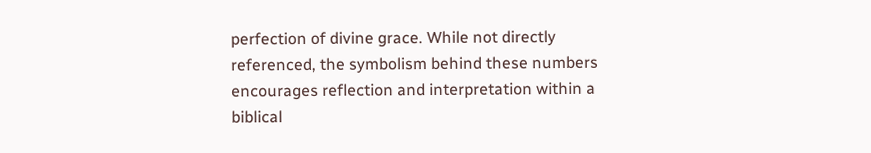perfection of divine grace. While not directly referenced, the symbolism behind these numbers encourages reflection and interpretation within a biblical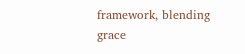framework, blending grace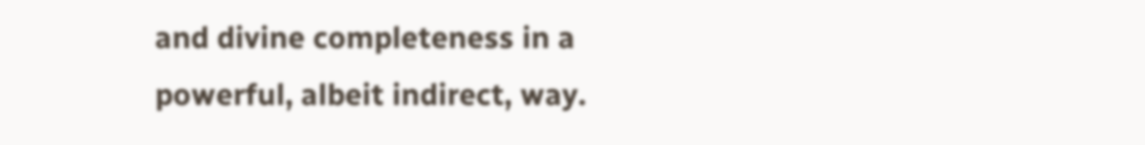and divine completeness in a powerful, albeit indirect, way.